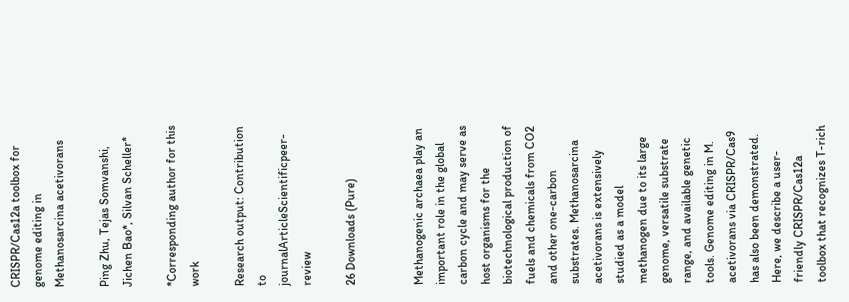CRISPR/Cas12a toolbox for genome editing in Methanosarcina acetivorans

Ping Zhu, Tejas Somvanshi, Jichen Bao*, Silvan Scheller*

*Corresponding author for this work

Research output: Contribution to journalArticleScientificpeer-review

26 Downloads (Pure)


Methanogenic archaea play an important role in the global carbon cycle and may serve as host organisms for the biotechnological production of fuels and chemicals from CO2 and other one-carbon substrates. Methanosarcina acetivorans is extensively studied as a model methanogen due to its large genome, versatile substrate range, and available genetic tools. Genome editing in M. acetivorans via CRISPR/Cas9 has also been demonstrated. Here, we describe a user-friendly CRISPR/Cas12a toolbox that recognizes T-rich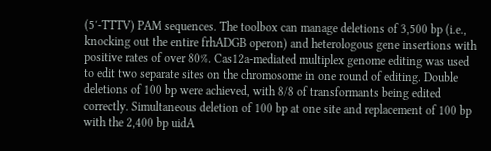(5′-TTTV) PAM sequences. The toolbox can manage deletions of 3,500 bp (i.e., knocking out the entire frhADGB operon) and heterologous gene insertions with positive rates of over 80%. Cas12a-mediated multiplex genome editing was used to edit two separate sites on the chromosome in one round of editing. Double deletions of 100 bp were achieved, with 8/8 of transformants being edited correctly. Simultaneous deletion of 100 bp at one site and replacement of 100 bp with the 2,400 bp uidA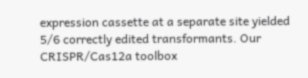expression cassette at a separate site yielded 5/6 correctly edited transformants. Our CRISPR/Cas12a toolbox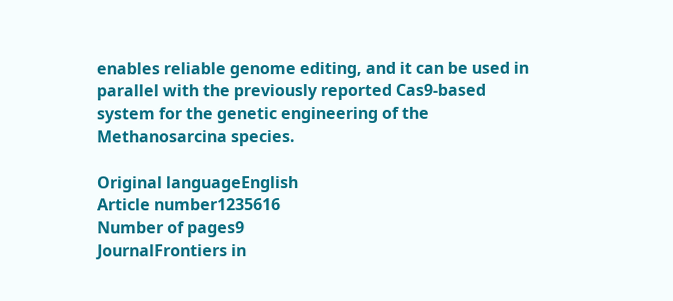enables reliable genome editing, and it can be used in parallel with the previously reported Cas9-based system for the genetic engineering of the Methanosarcina species.

Original languageEnglish
Article number1235616
Number of pages9
JournalFrontiers in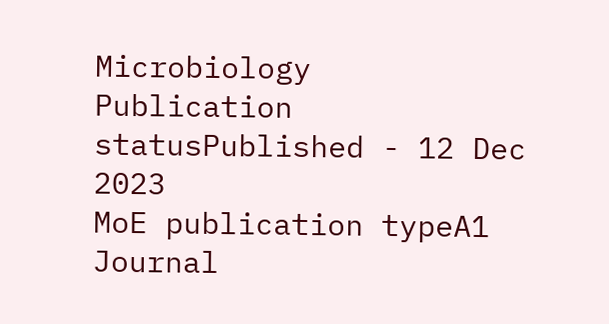Microbiology
Publication statusPublished - 12 Dec 2023
MoE publication typeA1 Journal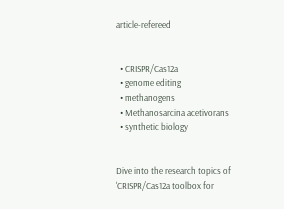article-refereed


  • CRISPR/Cas12a
  • genome editing
  • methanogens
  • Methanosarcina acetivorans
  • synthetic biology


Dive into the research topics of 'CRISPR/Cas12a toolbox for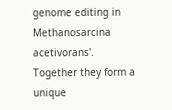genome editing in Methanosarcina acetivorans'. Together they form a unique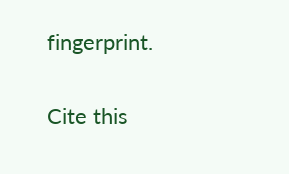fingerprint.

Cite this